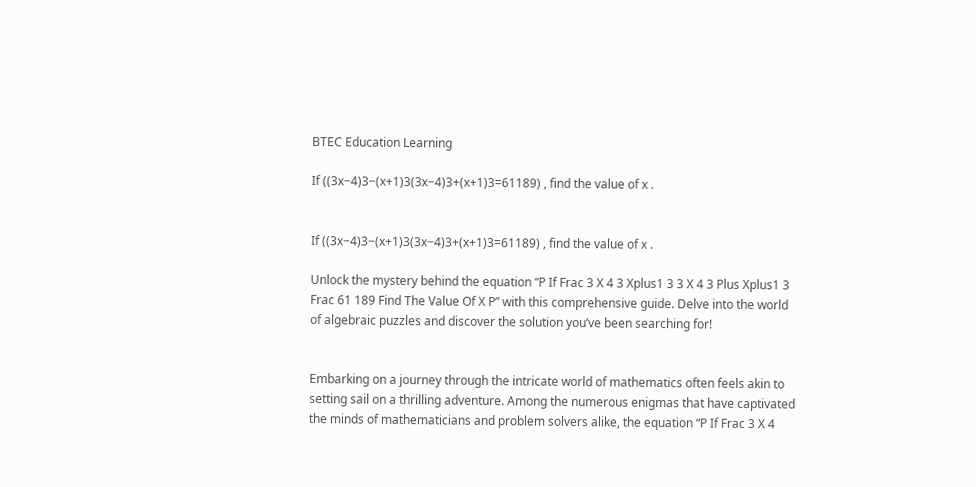BTEC Education Learning

If ((3x−4)3−(x+1)3(3x−4)3+(x+1)3=61189) , find the value of x .


If ((3x−4)3−(x+1)3(3x−4)3+(x+1)3=61189) , find the value of x .

Unlock the mystery behind the equation “P If Frac 3 X 4 3 Xplus1 3 3 X 4 3 Plus Xplus1 3 Frac 61 189 Find The Value Of X P” with this comprehensive guide. Delve into the world of algebraic puzzles and discover the solution you’ve been searching for!


Embarking on a journey through the intricate world of mathematics often feels akin to setting sail on a thrilling adventure. Among the numerous enigmas that have captivated the minds of mathematicians and problem solvers alike, the equation “P If Frac 3 X 4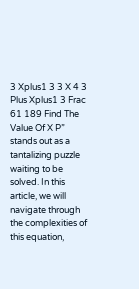3 Xplus1 3 3 X 4 3 Plus Xplus1 3 Frac 61 189 Find The Value Of X P” stands out as a tantalizing puzzle waiting to be solved. In this article, we will navigate through the complexities of this equation,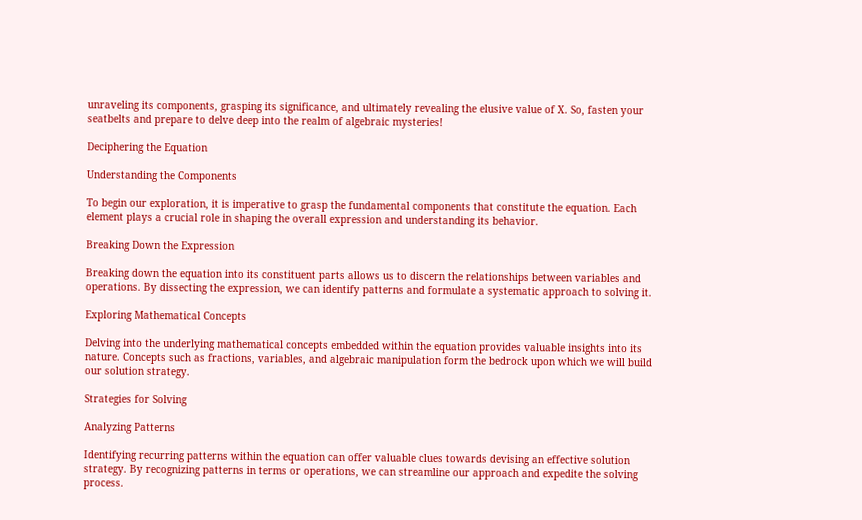unraveling its components, grasping its significance, and ultimately revealing the elusive value of X. So, fasten your seatbelts and prepare to delve deep into the realm of algebraic mysteries!

Deciphering the Equation

Understanding the Components

To begin our exploration, it is imperative to grasp the fundamental components that constitute the equation. Each element plays a crucial role in shaping the overall expression and understanding its behavior.

Breaking Down the Expression

Breaking down the equation into its constituent parts allows us to discern the relationships between variables and operations. By dissecting the expression, we can identify patterns and formulate a systematic approach to solving it.

Exploring Mathematical Concepts

Delving into the underlying mathematical concepts embedded within the equation provides valuable insights into its nature. Concepts such as fractions, variables, and algebraic manipulation form the bedrock upon which we will build our solution strategy.

Strategies for Solving

Analyzing Patterns

Identifying recurring patterns within the equation can offer valuable clues towards devising an effective solution strategy. By recognizing patterns in terms or operations, we can streamline our approach and expedite the solving process.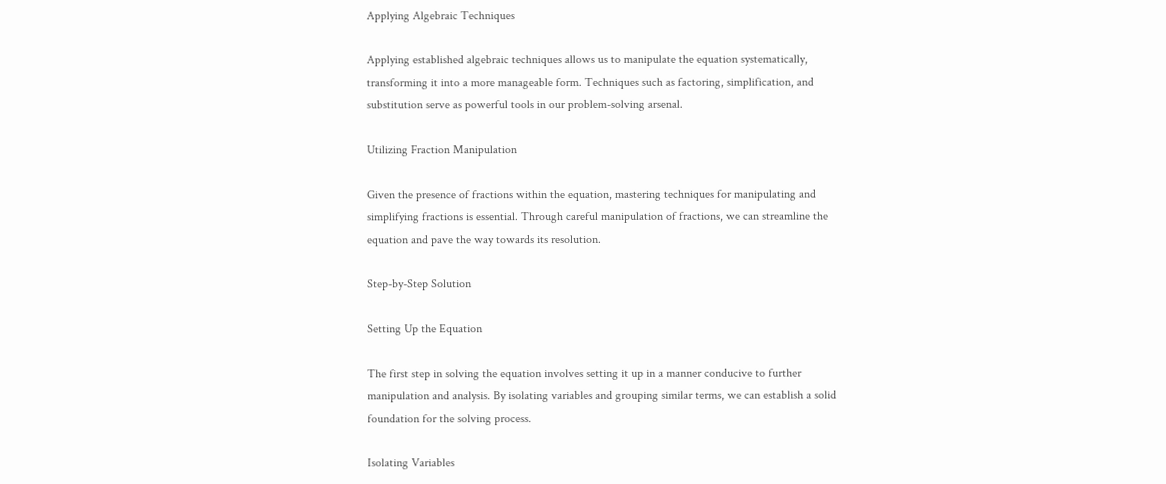Applying Algebraic Techniques

Applying established algebraic techniques allows us to manipulate the equation systematically, transforming it into a more manageable form. Techniques such as factoring, simplification, and substitution serve as powerful tools in our problem-solving arsenal.

Utilizing Fraction Manipulation

Given the presence of fractions within the equation, mastering techniques for manipulating and simplifying fractions is essential. Through careful manipulation of fractions, we can streamline the equation and pave the way towards its resolution.

Step-by-Step Solution

Setting Up the Equation

The first step in solving the equation involves setting it up in a manner conducive to further manipulation and analysis. By isolating variables and grouping similar terms, we can establish a solid foundation for the solving process.

Isolating Variables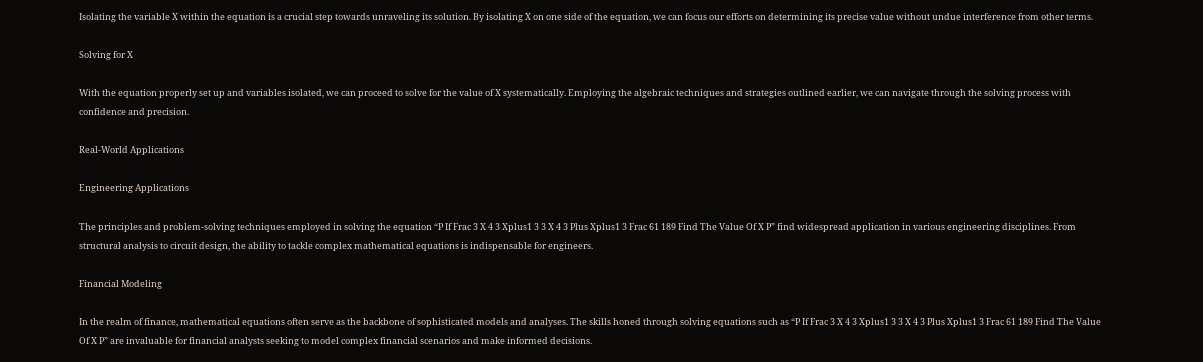Isolating the variable X within the equation is a crucial step towards unraveling its solution. By isolating X on one side of the equation, we can focus our efforts on determining its precise value without undue interference from other terms.

Solving for X

With the equation properly set up and variables isolated, we can proceed to solve for the value of X systematically. Employing the algebraic techniques and strategies outlined earlier, we can navigate through the solving process with confidence and precision.

Real-World Applications

Engineering Applications

The principles and problem-solving techniques employed in solving the equation “P If Frac 3 X 4 3 Xplus1 3 3 X 4 3 Plus Xplus1 3 Frac 61 189 Find The Value Of X P” find widespread application in various engineering disciplines. From structural analysis to circuit design, the ability to tackle complex mathematical equations is indispensable for engineers.

Financial Modeling

In the realm of finance, mathematical equations often serve as the backbone of sophisticated models and analyses. The skills honed through solving equations such as “P If Frac 3 X 4 3 Xplus1 3 3 X 4 3 Plus Xplus1 3 Frac 61 189 Find The Value Of X P” are invaluable for financial analysts seeking to model complex financial scenarios and make informed decisions.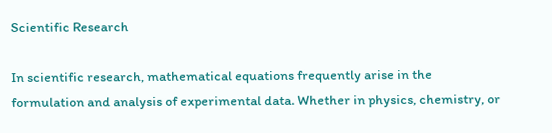Scientific Research

In scientific research, mathematical equations frequently arise in the formulation and analysis of experimental data. Whether in physics, chemistry, or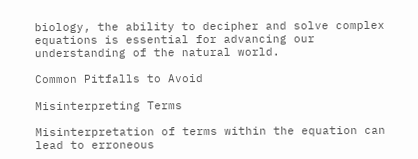biology, the ability to decipher and solve complex equations is essential for advancing our understanding of the natural world.

Common Pitfalls to Avoid

Misinterpreting Terms

Misinterpretation of terms within the equation can lead to erroneous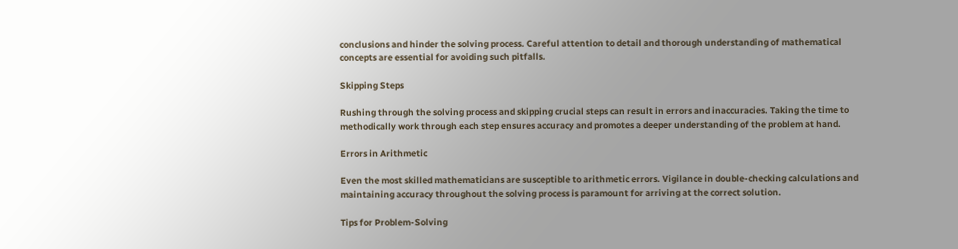conclusions and hinder the solving process. Careful attention to detail and thorough understanding of mathematical concepts are essential for avoiding such pitfalls.

Skipping Steps

Rushing through the solving process and skipping crucial steps can result in errors and inaccuracies. Taking the time to methodically work through each step ensures accuracy and promotes a deeper understanding of the problem at hand.

Errors in Arithmetic

Even the most skilled mathematicians are susceptible to arithmetic errors. Vigilance in double-checking calculations and maintaining accuracy throughout the solving process is paramount for arriving at the correct solution.

Tips for Problem-Solving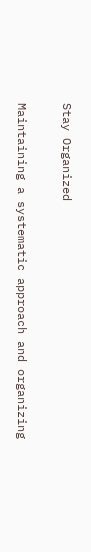Stay Organized

Maintaining a systematic approach and organizing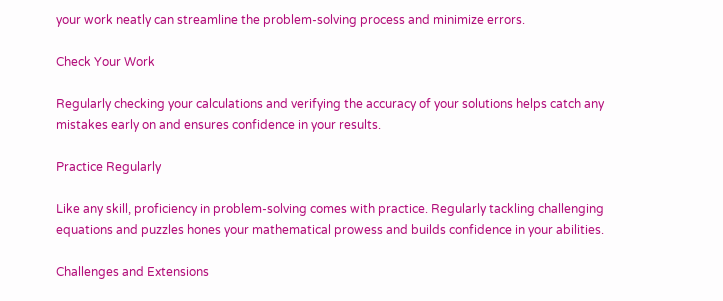your work neatly can streamline the problem-solving process and minimize errors.

Check Your Work

Regularly checking your calculations and verifying the accuracy of your solutions helps catch any mistakes early on and ensures confidence in your results.

Practice Regularly

Like any skill, proficiency in problem-solving comes with practice. Regularly tackling challenging equations and puzzles hones your mathematical prowess and builds confidence in your abilities.

Challenges and Extensions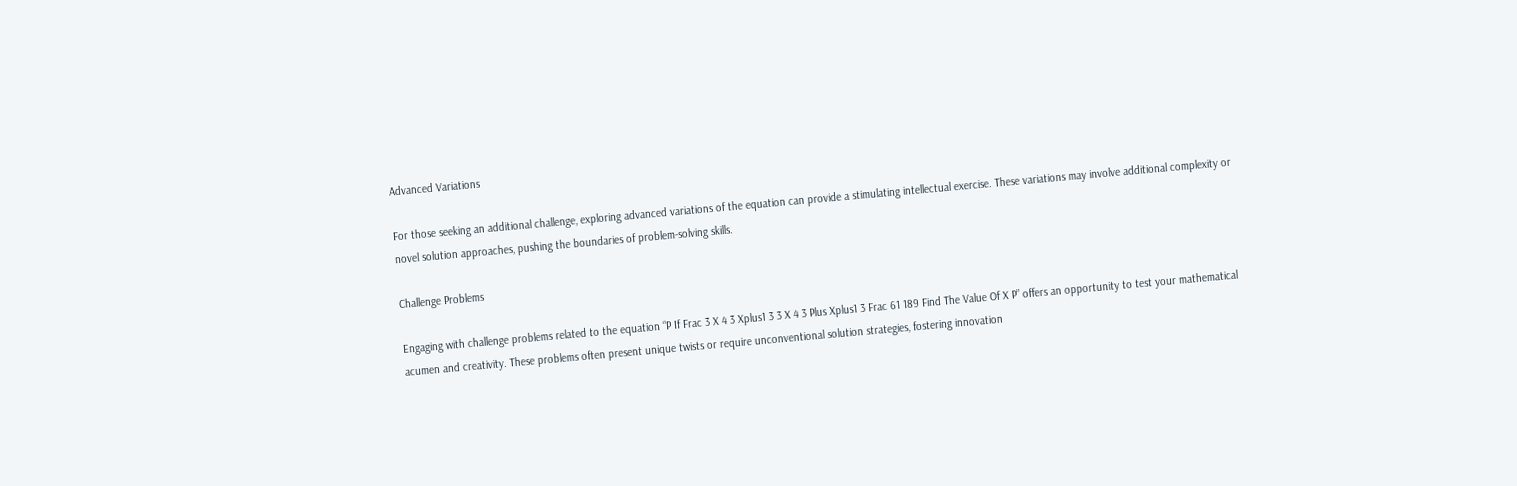Advanced Variations

For those seeking an additional challenge, exploring advanced variations of the equation can provide a stimulating intellectual exercise. These variations may involve additional complexity or novel solution approaches, pushing the boundaries of problem-solving skills.

Challenge Problems

Engaging with challenge problems related to the equation “P If Frac 3 X 4 3 Xplus1 3 3 X 4 3 Plus Xplus1 3 Frac 61 189 Find The Value Of X P” offers an opportunity to test your mathematical acumen and creativity. These problems often present unique twists or require unconventional solution strategies, fostering innovation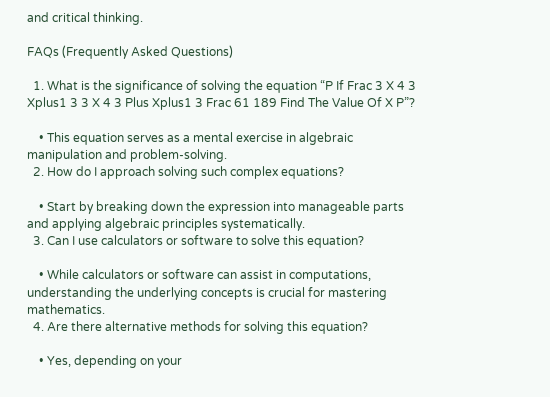and critical thinking.

FAQs (Frequently Asked Questions)

  1. What is the significance of solving the equation “P If Frac 3 X 4 3 Xplus1 3 3 X 4 3 Plus Xplus1 3 Frac 61 189 Find The Value Of X P”?

    • This equation serves as a mental exercise in algebraic manipulation and problem-solving.
  2. How do I approach solving such complex equations?

    • Start by breaking down the expression into manageable parts and applying algebraic principles systematically.
  3. Can I use calculators or software to solve this equation?

    • While calculators or software can assist in computations, understanding the underlying concepts is crucial for mastering mathematics.
  4. Are there alternative methods for solving this equation?

    • Yes, depending on your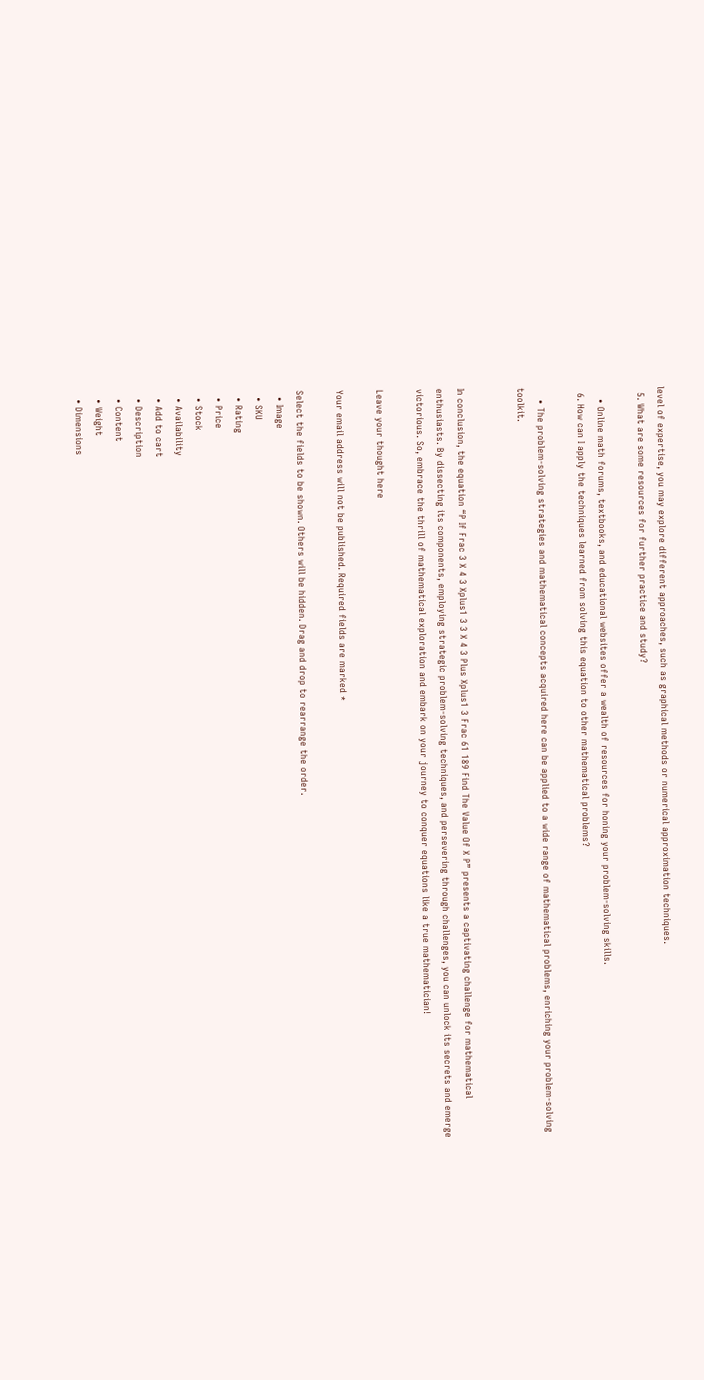level of expertise, you may explore different approaches, such as graphical methods or numerical approximation techniques.
  5. What are some resources for further practice and study?

    • Online math forums, textbooks, and educational websites offer a wealth of resources for honing your problem-solving skills.
  6. How can I apply the techniques learned from solving this equation to other mathematical problems?

    • The problem-solving strategies and mathematical concepts acquired here can be applied to a wide range of mathematical problems, enriching your problem-solving toolkit.


In conclusion, the equation “P If Frac 3 X 4 3 Xplus1 3 3 X 4 3 Plus Xplus1 3 Frac 61 189 Find The Value Of X P” presents a captivating challenge for mathematical enthusiasts. By dissecting its components, employing strategic problem-solving techniques, and persevering through challenges, you can unlock its secrets and emerge victorious. So, embrace the thrill of mathematical exploration and embark on your journey to conquer equations like a true mathematician!

Leave your thought here

Your email address will not be published. Required fields are marked *

Select the fields to be shown. Others will be hidden. Drag and drop to rearrange the order.
  • Image
  • SKU
  • Rating
  • Price
  • Stock
  • Availability
  • Add to cart
  • Description
  • Content
  • Weight
  • Dimensions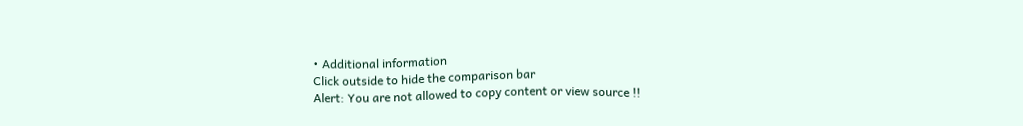• Additional information
Click outside to hide the comparison bar
Alert: You are not allowed to copy content or view source !!